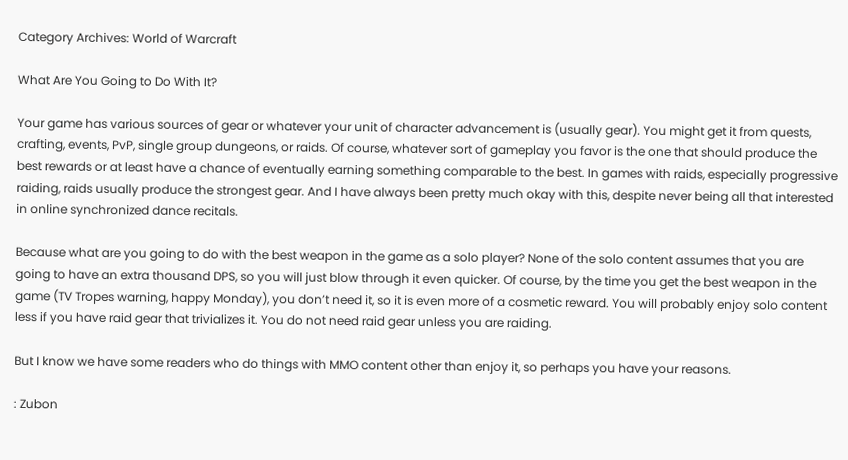Category Archives: World of Warcraft

What Are You Going to Do With It?

Your game has various sources of gear or whatever your unit of character advancement is (usually gear). You might get it from quests, crafting, events, PvP, single group dungeons, or raids. Of course, whatever sort of gameplay you favor is the one that should produce the best rewards or at least have a chance of eventually earning something comparable to the best. In games with raids, especially progressive raiding, raids usually produce the strongest gear. And I have always been pretty much okay with this, despite never being all that interested in online synchronized dance recitals.

Because what are you going to do with the best weapon in the game as a solo player? None of the solo content assumes that you are going to have an extra thousand DPS, so you will just blow through it even quicker. Of course, by the time you get the best weapon in the game (TV Tropes warning, happy Monday), you don’t need it, so it is even more of a cosmetic reward. You will probably enjoy solo content less if you have raid gear that trivializes it. You do not need raid gear unless you are raiding.

But I know we have some readers who do things with MMO content other than enjoy it, so perhaps you have your reasons.

: Zubon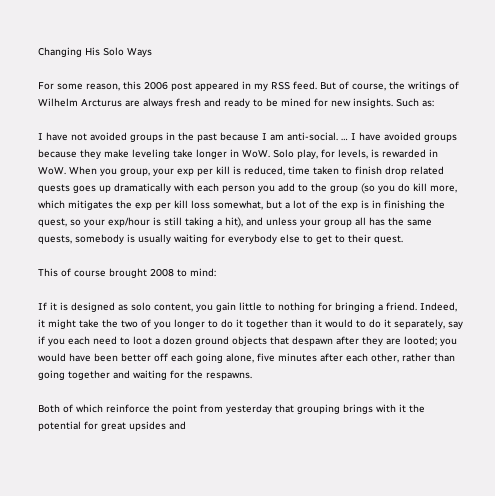Changing His Solo Ways

For some reason, this 2006 post appeared in my RSS feed. But of course, the writings of Wilhelm Arcturus are always fresh and ready to be mined for new insights. Such as:

I have not avoided groups in the past because I am anti-social. … I have avoided groups because they make leveling take longer in WoW. Solo play, for levels, is rewarded in WoW. When you group, your exp per kill is reduced, time taken to finish drop related quests goes up dramatically with each person you add to the group (so you do kill more, which mitigates the exp per kill loss somewhat, but a lot of the exp is in finishing the quest, so your exp/hour is still taking a hit), and unless your group all has the same quests, somebody is usually waiting for everybody else to get to their quest.

This of course brought 2008 to mind:

If it is designed as solo content, you gain little to nothing for bringing a friend. Indeed, it might take the two of you longer to do it together than it would to do it separately, say if you each need to loot a dozen ground objects that despawn after they are looted; you would have been better off each going alone, five minutes after each other, rather than going together and waiting for the respawns.

Both of which reinforce the point from yesterday that grouping brings with it the potential for great upsides and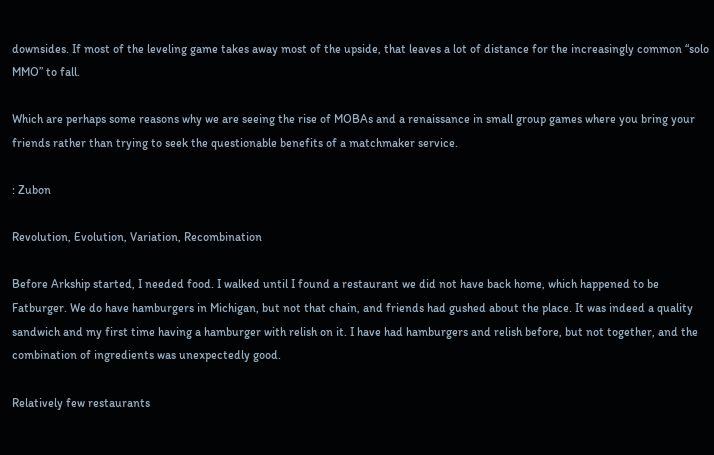downsides. If most of the leveling game takes away most of the upside, that leaves a lot of distance for the increasingly common “solo MMO” to fall.

Which are perhaps some reasons why we are seeing the rise of MOBAs and a renaissance in small group games where you bring your friends rather than trying to seek the questionable benefits of a matchmaker service.

: Zubon

Revolution, Evolution, Variation, Recombination

Before Arkship started, I needed food. I walked until I found a restaurant we did not have back home, which happened to be Fatburger. We do have hamburgers in Michigan, but not that chain, and friends had gushed about the place. It was indeed a quality sandwich and my first time having a hamburger with relish on it. I have had hamburgers and relish before, but not together, and the combination of ingredients was unexpectedly good.

Relatively few restaurants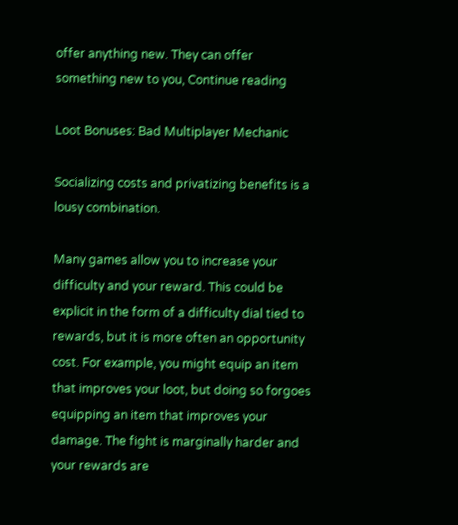offer anything new. They can offer something new to you, Continue reading

Loot Bonuses: Bad Multiplayer Mechanic

Socializing costs and privatizing benefits is a lousy combination.

Many games allow you to increase your difficulty and your reward. This could be explicit in the form of a difficulty dial tied to rewards, but it is more often an opportunity cost. For example, you might equip an item that improves your loot, but doing so forgoes equipping an item that improves your damage. The fight is marginally harder and your rewards are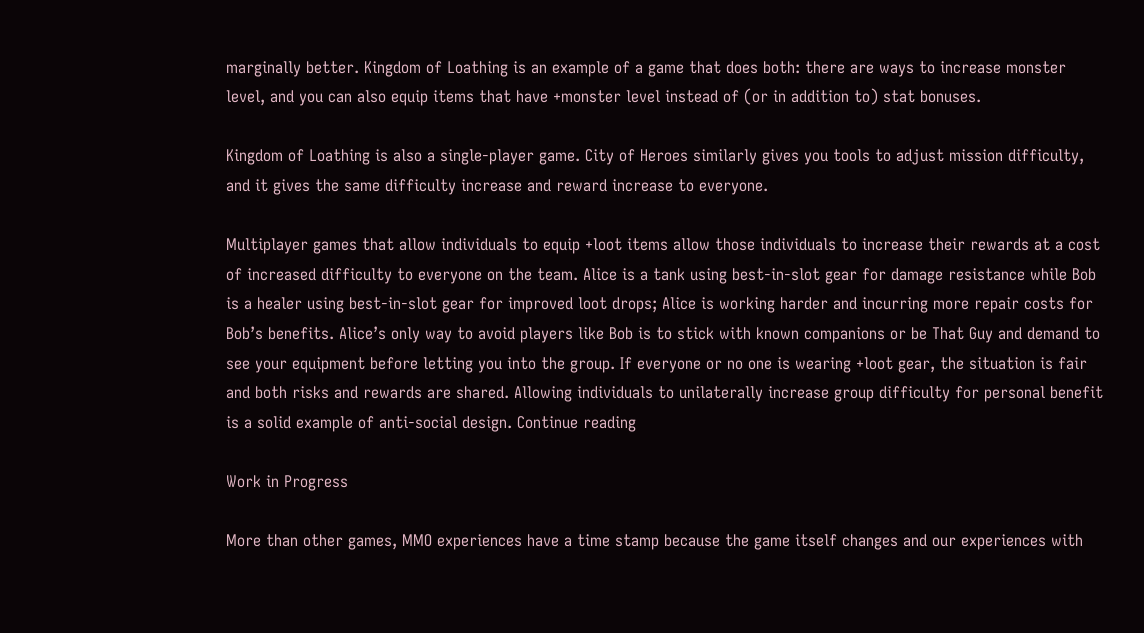marginally better. Kingdom of Loathing is an example of a game that does both: there are ways to increase monster level, and you can also equip items that have +monster level instead of (or in addition to) stat bonuses.

Kingdom of Loathing is also a single-player game. City of Heroes similarly gives you tools to adjust mission difficulty, and it gives the same difficulty increase and reward increase to everyone.

Multiplayer games that allow individuals to equip +loot items allow those individuals to increase their rewards at a cost of increased difficulty to everyone on the team. Alice is a tank using best-in-slot gear for damage resistance while Bob is a healer using best-in-slot gear for improved loot drops; Alice is working harder and incurring more repair costs for Bob’s benefits. Alice’s only way to avoid players like Bob is to stick with known companions or be That Guy and demand to see your equipment before letting you into the group. If everyone or no one is wearing +loot gear, the situation is fair and both risks and rewards are shared. Allowing individuals to unilaterally increase group difficulty for personal benefit is a solid example of anti-social design. Continue reading

Work in Progress

More than other games, MMO experiences have a time stamp because the game itself changes and our experiences with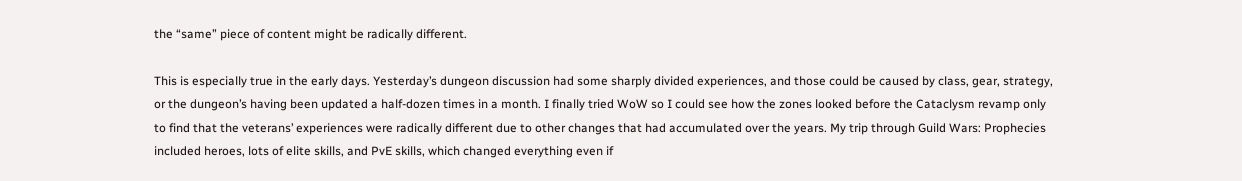the “same” piece of content might be radically different.

This is especially true in the early days. Yesterday’s dungeon discussion had some sharply divided experiences, and those could be caused by class, gear, strategy, or the dungeon’s having been updated a half-dozen times in a month. I finally tried WoW so I could see how the zones looked before the Cataclysm revamp only to find that the veterans’ experiences were radically different due to other changes that had accumulated over the years. My trip through Guild Wars: Prophecies included heroes, lots of elite skills, and PvE skills, which changed everything even if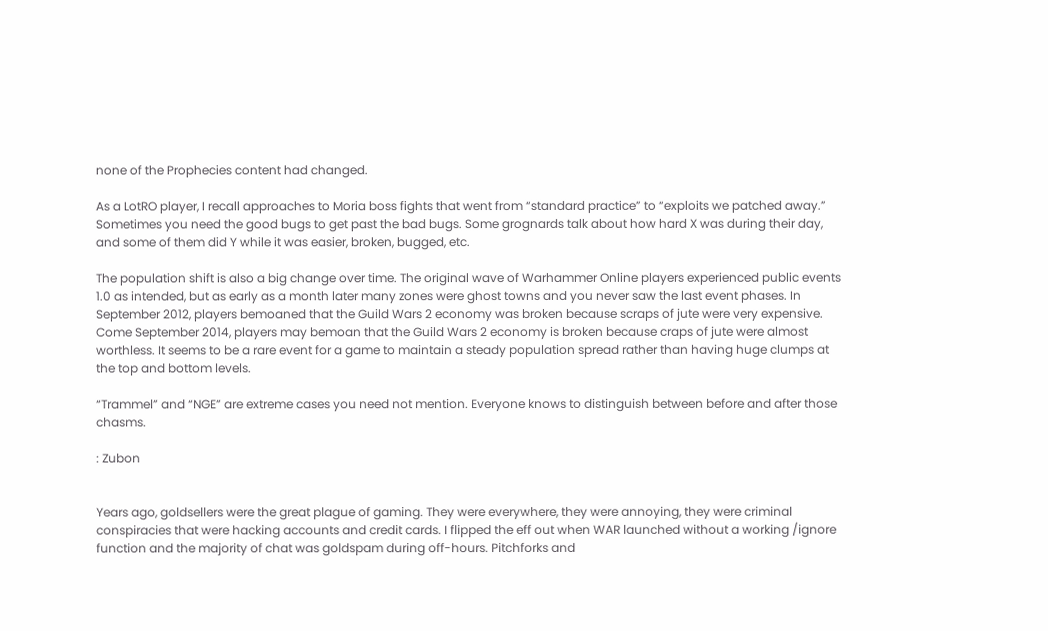none of the Prophecies content had changed.

As a LotRO player, I recall approaches to Moria boss fights that went from “standard practice” to “exploits we patched away.” Sometimes you need the good bugs to get past the bad bugs. Some grognards talk about how hard X was during their day, and some of them did Y while it was easier, broken, bugged, etc.

The population shift is also a big change over time. The original wave of Warhammer Online players experienced public events 1.0 as intended, but as early as a month later many zones were ghost towns and you never saw the last event phases. In September 2012, players bemoaned that the Guild Wars 2 economy was broken because scraps of jute were very expensive. Come September 2014, players may bemoan that the Guild Wars 2 economy is broken because craps of jute were almost worthless. It seems to be a rare event for a game to maintain a steady population spread rather than having huge clumps at the top and bottom levels.

“Trammel” and “NGE” are extreme cases you need not mention. Everyone knows to distinguish between before and after those chasms.

: Zubon


Years ago, goldsellers were the great plague of gaming. They were everywhere, they were annoying, they were criminal conspiracies that were hacking accounts and credit cards. I flipped the eff out when WAR launched without a working /ignore function and the majority of chat was goldspam during off-hours. Pitchforks and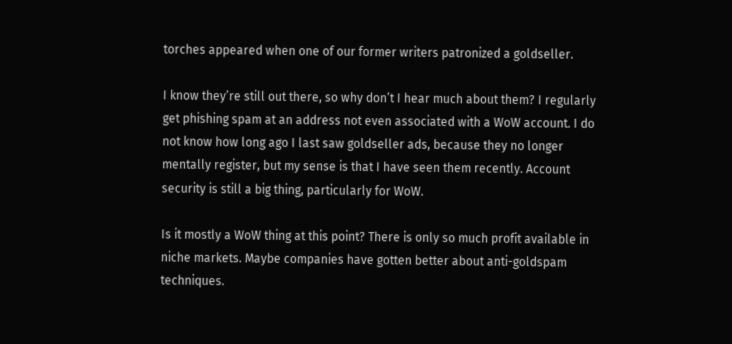torches appeared when one of our former writers patronized a goldseller.

I know they’re still out there, so why don’t I hear much about them? I regularly get phishing spam at an address not even associated with a WoW account. I do not know how long ago I last saw goldseller ads, because they no longer mentally register, but my sense is that I have seen them recently. Account security is still a big thing, particularly for WoW.

Is it mostly a WoW thing at this point? There is only so much profit available in niche markets. Maybe companies have gotten better about anti-goldspam techniques.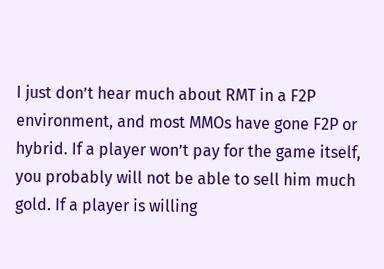I just don’t hear much about RMT in a F2P environment, and most MMOs have gone F2P or hybrid. If a player won’t pay for the game itself, you probably will not be able to sell him much gold. If a player is willing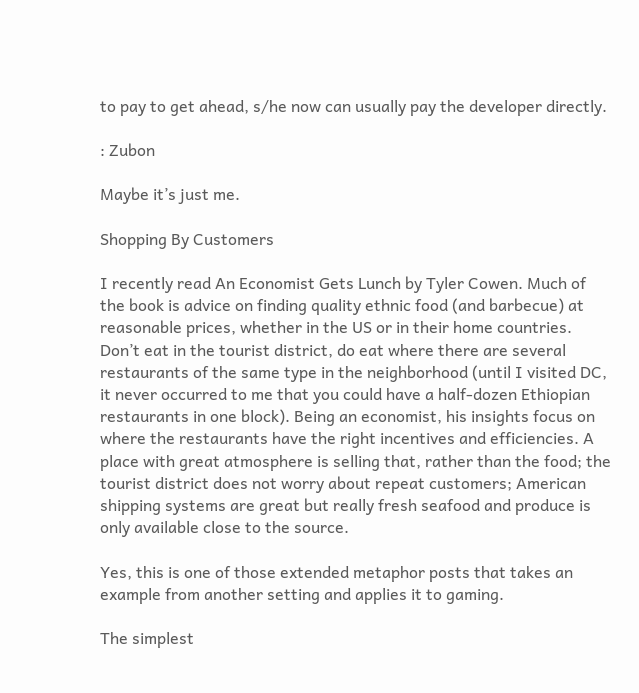to pay to get ahead, s/he now can usually pay the developer directly.

: Zubon

Maybe it’s just me.

Shopping By Customers

I recently read An Economist Gets Lunch by Tyler Cowen. Much of the book is advice on finding quality ethnic food (and barbecue) at reasonable prices, whether in the US or in their home countries. Don’t eat in the tourist district, do eat where there are several restaurants of the same type in the neighborhood (until I visited DC, it never occurred to me that you could have a half-dozen Ethiopian restaurants in one block). Being an economist, his insights focus on where the restaurants have the right incentives and efficiencies. A place with great atmosphere is selling that, rather than the food; the tourist district does not worry about repeat customers; American shipping systems are great but really fresh seafood and produce is only available close to the source.

Yes, this is one of those extended metaphor posts that takes an example from another setting and applies it to gaming.

The simplest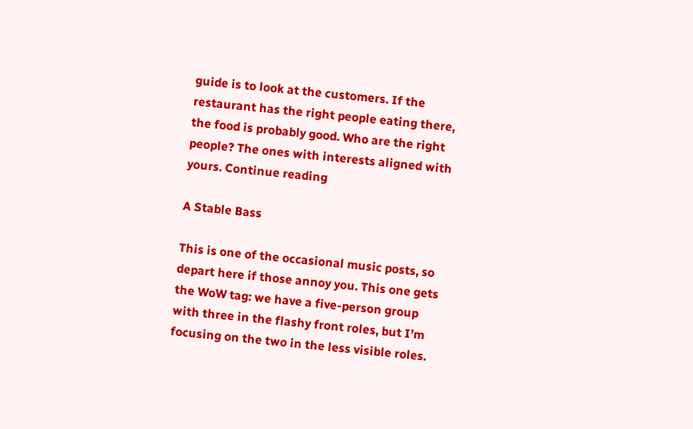guide is to look at the customers. If the restaurant has the right people eating there, the food is probably good. Who are the right people? The ones with interests aligned with yours. Continue reading

A Stable Bass

This is one of the occasional music posts, so depart here if those annoy you. This one gets the WoW tag: we have a five-person group with three in the flashy front roles, but I’m focusing on the two in the less visible roles.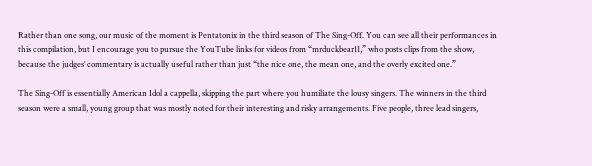Rather than one song, our music of the moment is Pentatonix in the third season of The Sing-Off. You can see all their performances in this compilation, but I encourage you to pursue the YouTube links for videos from “mrduckbear11,” who posts clips from the show, because the judges’ commentary is actually useful rather than just “the nice one, the mean one, and the overly excited one.”

The Sing-Off is essentially American Idol a cappella, skipping the part where you humiliate the lousy singers. The winners in the third season were a small, young group that was mostly noted for their interesting and risky arrangements. Five people, three lead singers,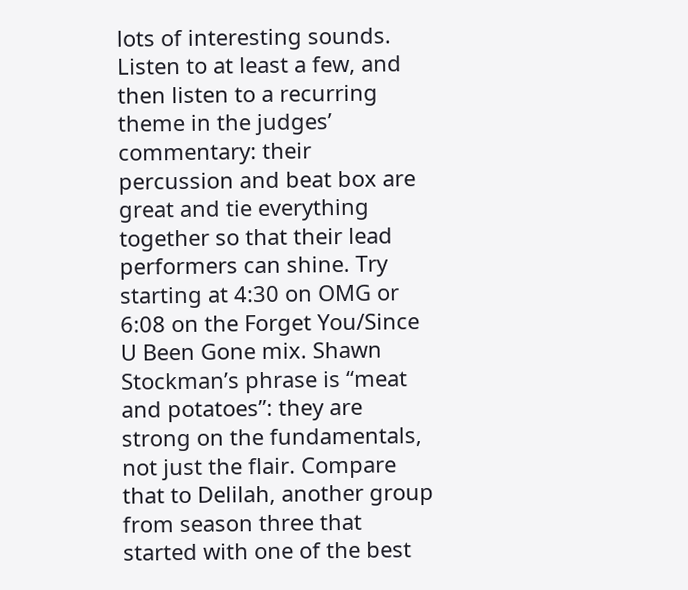lots of interesting sounds. Listen to at least a few, and then listen to a recurring theme in the judges’ commentary: their percussion and beat box are great and tie everything together so that their lead performers can shine. Try starting at 4:30 on OMG or 6:08 on the Forget You/Since U Been Gone mix. Shawn Stockman’s phrase is “meat and potatoes”: they are strong on the fundamentals, not just the flair. Compare that to Delilah, another group from season three that started with one of the best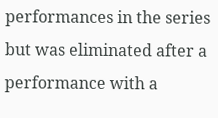performances in the series but was eliminated after a performance with a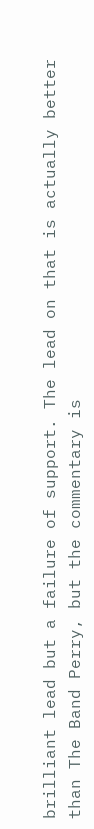brilliant lead but a failure of support. The lead on that is actually better than The Band Perry, but the commentary is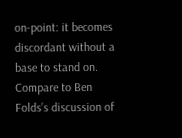on-point: it becomes discordant without a base to stand on. Compare to Ben Folds’s discussion of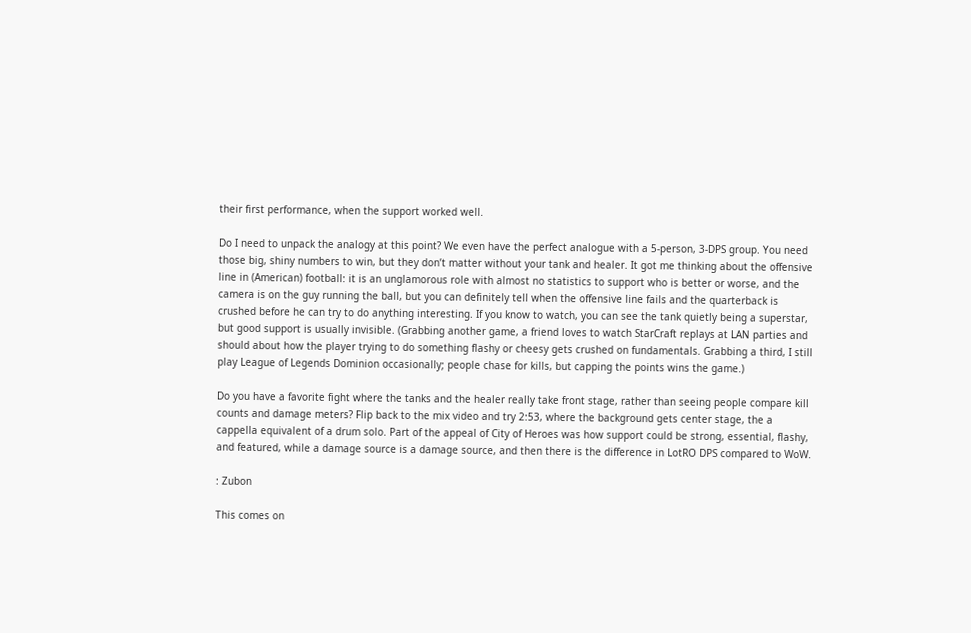their first performance, when the support worked well.

Do I need to unpack the analogy at this point? We even have the perfect analogue with a 5-person, 3-DPS group. You need those big, shiny numbers to win, but they don’t matter without your tank and healer. It got me thinking about the offensive line in (American) football: it is an unglamorous role with almost no statistics to support who is better or worse, and the camera is on the guy running the ball, but you can definitely tell when the offensive line fails and the quarterback is crushed before he can try to do anything interesting. If you know to watch, you can see the tank quietly being a superstar, but good support is usually invisible. (Grabbing another game, a friend loves to watch StarCraft replays at LAN parties and should about how the player trying to do something flashy or cheesy gets crushed on fundamentals. Grabbing a third, I still play League of Legends Dominion occasionally; people chase for kills, but capping the points wins the game.)

Do you have a favorite fight where the tanks and the healer really take front stage, rather than seeing people compare kill counts and damage meters? Flip back to the mix video and try 2:53, where the background gets center stage, the a cappella equivalent of a drum solo. Part of the appeal of City of Heroes was how support could be strong, essential, flashy, and featured, while a damage source is a damage source, and then there is the difference in LotRO DPS compared to WoW.

: Zubon

This comes on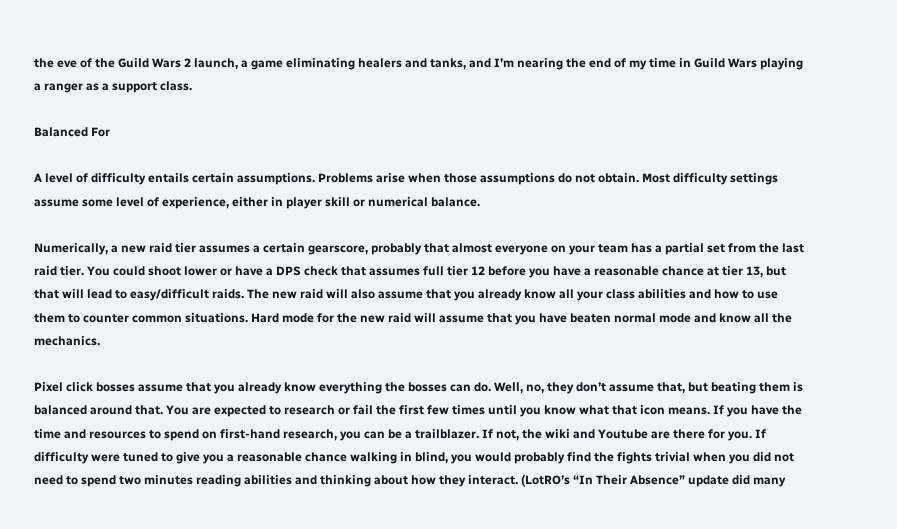the eve of the Guild Wars 2 launch, a game eliminating healers and tanks, and I’m nearing the end of my time in Guild Wars playing a ranger as a support class.

Balanced For

A level of difficulty entails certain assumptions. Problems arise when those assumptions do not obtain. Most difficulty settings assume some level of experience, either in player skill or numerical balance.

Numerically, a new raid tier assumes a certain gearscore, probably that almost everyone on your team has a partial set from the last raid tier. You could shoot lower or have a DPS check that assumes full tier 12 before you have a reasonable chance at tier 13, but that will lead to easy/difficult raids. The new raid will also assume that you already know all your class abilities and how to use them to counter common situations. Hard mode for the new raid will assume that you have beaten normal mode and know all the mechanics.

Pixel click bosses assume that you already know everything the bosses can do. Well, no, they don’t assume that, but beating them is balanced around that. You are expected to research or fail the first few times until you know what that icon means. If you have the time and resources to spend on first-hand research, you can be a trailblazer. If not, the wiki and Youtube are there for you. If difficulty were tuned to give you a reasonable chance walking in blind, you would probably find the fights trivial when you did not need to spend two minutes reading abilities and thinking about how they interact. (LotRO’s “In Their Absence” update did many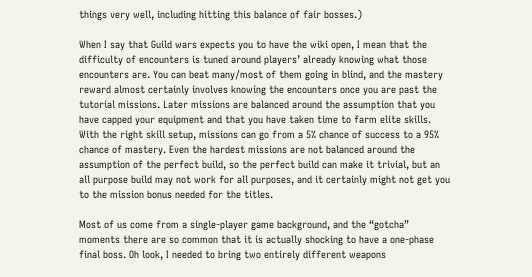things very well, including hitting this balance of fair bosses.)

When I say that Guild wars expects you to have the wiki open, I mean that the difficulty of encounters is tuned around players’ already knowing what those encounters are. You can beat many/most of them going in blind, and the mastery reward almost certainly involves knowing the encounters once you are past the tutorial missions. Later missions are balanced around the assumption that you have capped your equipment and that you have taken time to farm elite skills. With the right skill setup, missions can go from a 5% chance of success to a 95% chance of mastery. Even the hardest missions are not balanced around the assumption of the perfect build, so the perfect build can make it trivial, but an all purpose build may not work for all purposes, and it certainly might not get you to the mission bonus needed for the titles.

Most of us come from a single-player game background, and the “gotcha” moments there are so common that it is actually shocking to have a one-phase final boss. Oh look, I needed to bring two entirely different weapons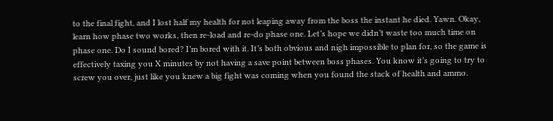to the final fight, and I lost half my health for not leaping away from the boss the instant he died. Yawn. Okay, learn how phase two works, then re-load and re-do phase one. Let’s hope we didn’t waste too much time on phase one. Do I sound bored? I’m bored with it. It’s both obvious and nigh impossible to plan for, so the game is effectively taxing you X minutes by not having a save point between boss phases. You know it’s going to try to screw you over, just like you knew a big fight was coming when you found the stack of health and ammo.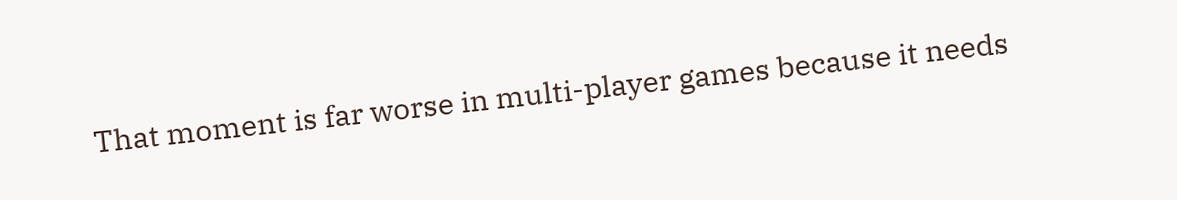That moment is far worse in multi-player games because it needs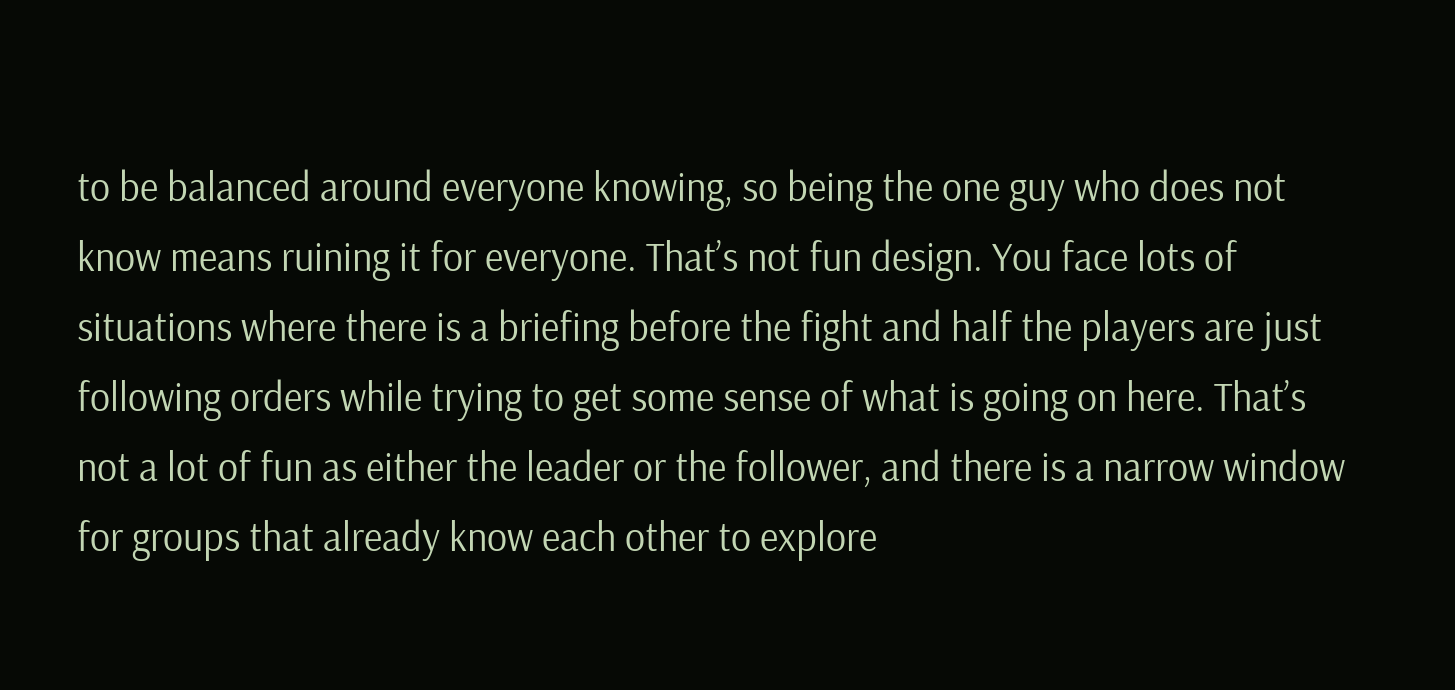to be balanced around everyone knowing, so being the one guy who does not know means ruining it for everyone. That’s not fun design. You face lots of situations where there is a briefing before the fight and half the players are just following orders while trying to get some sense of what is going on here. That’s not a lot of fun as either the leader or the follower, and there is a narrow window for groups that already know each other to explore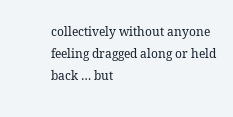collectively without anyone feeling dragged along or held back … but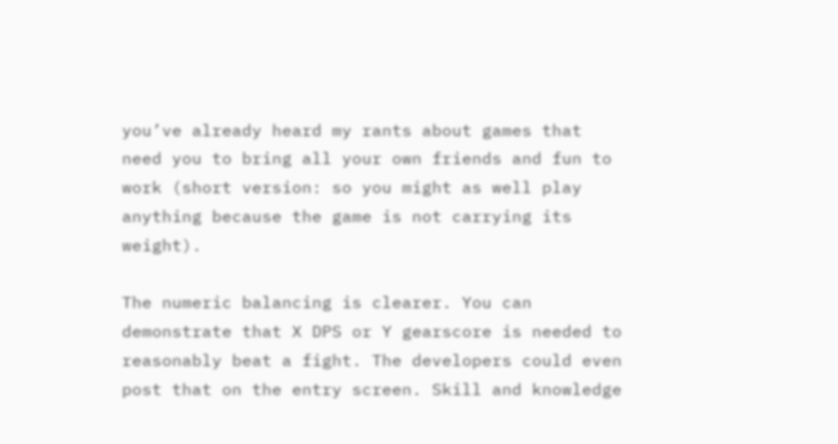you’ve already heard my rants about games that need you to bring all your own friends and fun to work (short version: so you might as well play anything because the game is not carrying its weight).

The numeric balancing is clearer. You can demonstrate that X DPS or Y gearscore is needed to reasonably beat a fight. The developers could even post that on the entry screen. Skill and knowledge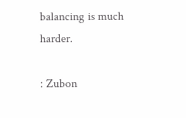balancing is much harder.

: Zubon